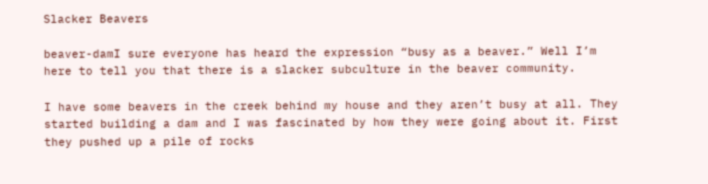Slacker Beavers

beaver-damI sure everyone has heard the expression “busy as a beaver.” Well I’m here to tell you that there is a slacker subculture in the beaver community.

I have some beavers in the creek behind my house and they aren’t busy at all. They started building a dam and I was fascinated by how they were going about it. First they pushed up a pile of rocks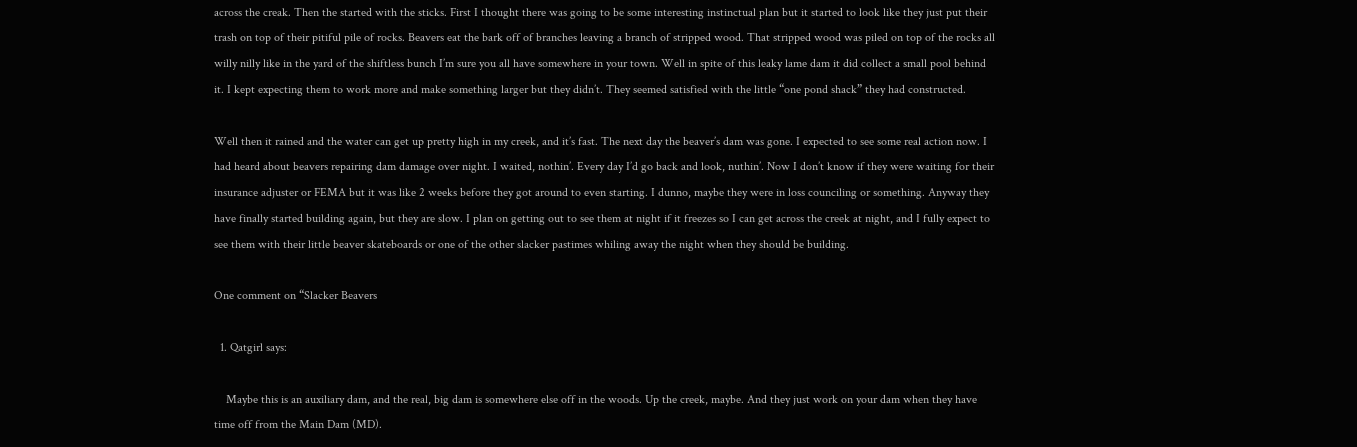across the creak. Then the started with the sticks. First I thought there was going to be some interesting instinctual plan but it started to look like they just put their trash on top of their pitiful pile of rocks. Beavers eat the bark off of branches leaving a branch of stripped wood. That stripped wood was piled on top of the rocks all willy nilly like in the yard of the shiftless bunch I’m sure you all have somewhere in your town. Well in spite of this leaky lame dam it did collect a small pool behind it. I kept expecting them to work more and make something larger but they didn’t. They seemed satisfied with the little “one pond shack” they had constructed.

Well then it rained and the water can get up pretty high in my creek, and it’s fast. The next day the beaver’s dam was gone. I expected to see some real action now. I had heard about beavers repairing dam damage over night. I waited, nothin’. Every day I’d go back and look, nuthin’. Now I don’t know if they were waiting for their insurance adjuster or FEMA but it was like 2 weeks before they got around to even starting. I dunno, maybe they were in loss counciling or something. Anyway they have finally started building again, but they are slow. I plan on getting out to see them at night if it freezes so I can get across the creek at night, and I fully expect to see them with their little beaver skateboards or one of the other slacker pastimes whiling away the night when they should be building.

One comment on “Slacker Beavers

  1. Qatgirl says:

    Maybe this is an auxiliary dam, and the real, big dam is somewhere else off in the woods. Up the creek, maybe. And they just work on your dam when they have time off from the Main Dam (MD).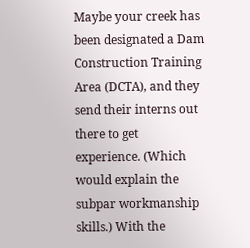Maybe your creek has been designated a Dam Construction Training Area (DCTA), and they send their interns out there to get experience. (Which would explain the subpar workmanship skills.) With the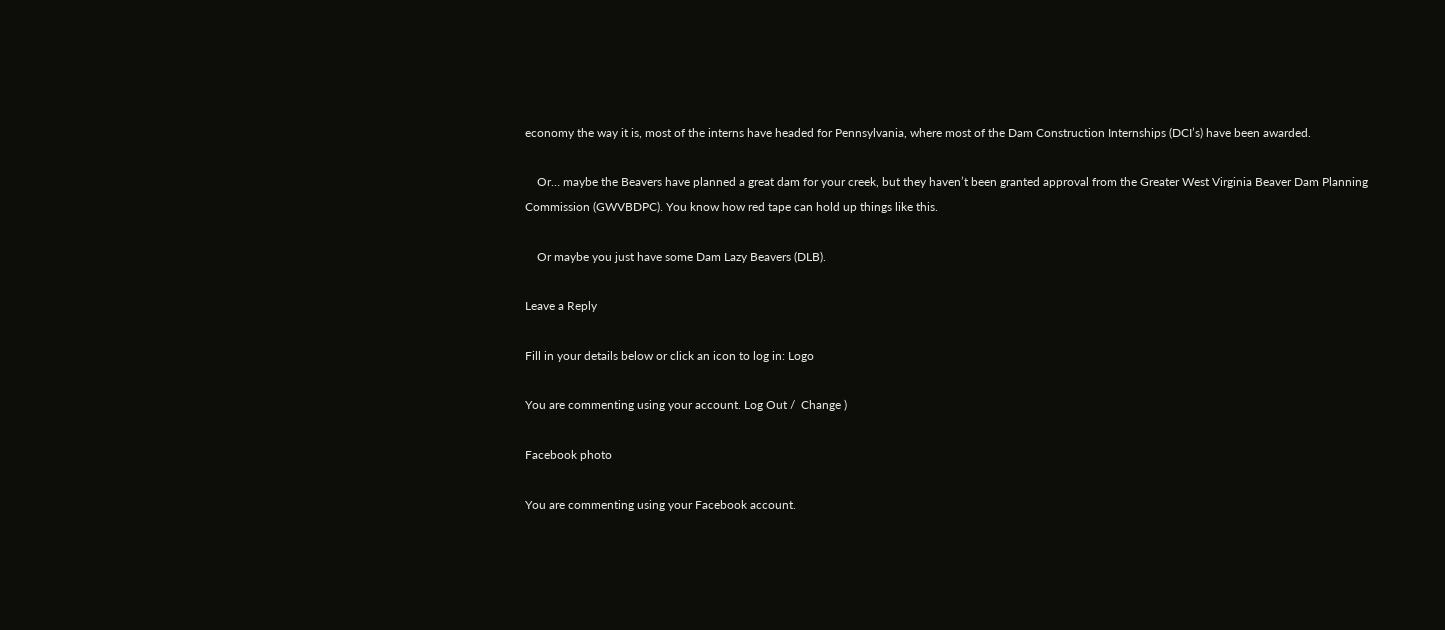economy the way it is, most of the interns have headed for Pennsylvania, where most of the Dam Construction Internships (DCI’s) have been awarded.

    Or… maybe the Beavers have planned a great dam for your creek, but they haven’t been granted approval from the Greater West Virginia Beaver Dam Planning Commission (GWVBDPC). You know how red tape can hold up things like this.

    Or maybe you just have some Dam Lazy Beavers (DLB).

Leave a Reply

Fill in your details below or click an icon to log in: Logo

You are commenting using your account. Log Out /  Change )

Facebook photo

You are commenting using your Facebook account.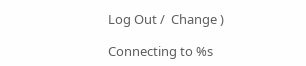Log Out /  Change )

Connecting to %s